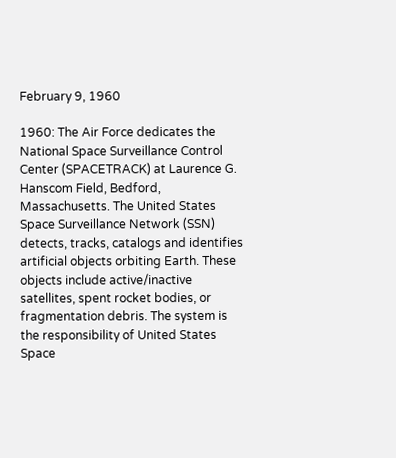February 9, 1960

1960: The Air Force dedicates the National Space Surveillance Control Center (SPACETRACK) at Laurence G. Hanscom Field, Bedford, Massachusetts. The United States Space Surveillance Network (SSN) detects, tracks, catalogs and identifies artificial objects orbiting Earth. These objects include active/inactive satellites, spent rocket bodies, or fragmentation debris. The system is the responsibility of United States Space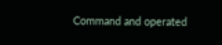Command and operated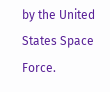by the United States Space Force.